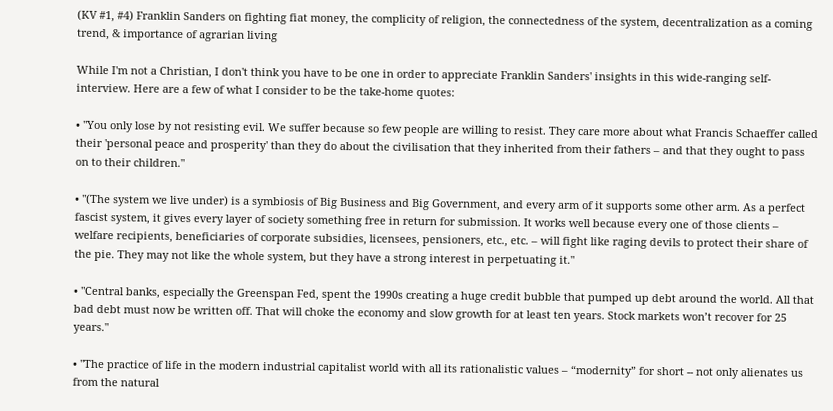(KV #1, #4) Franklin Sanders on fighting fiat money, the complicity of religion, the connectedness of the system, decentralization as a coming trend, & importance of agrarian living

While I'm not a Christian, I don't think you have to be one in order to appreciate Franklin Sanders' insights in this wide-ranging self-interview. Here are a few of what I consider to be the take-home quotes:

• "You only lose by not resisting evil. We suffer because so few people are willing to resist. They care more about what Francis Schaeffer called their 'personal peace and prosperity' than they do about the civilisation that they inherited from their fathers – and that they ought to pass on to their children."

• "(The system we live under) is a symbiosis of Big Business and Big Government, and every arm of it supports some other arm. As a perfect fascist system, it gives every layer of society something free in return for submission. It works well because every one of those clients – welfare recipients, beneficiaries of corporate subsidies, licensees, pensioners, etc., etc. – will fight like raging devils to protect their share of the pie. They may not like the whole system, but they have a strong interest in perpetuating it."

• "Central banks, especially the Greenspan Fed, spent the 1990s creating a huge credit bubble that pumped up debt around the world. All that bad debt must now be written off. That will choke the economy and slow growth for at least ten years. Stock markets won’t recover for 25 years."

• "The practice of life in the modern industrial capitalist world with all its rationalistic values – “modernity” for short -- not only alienates us from the natural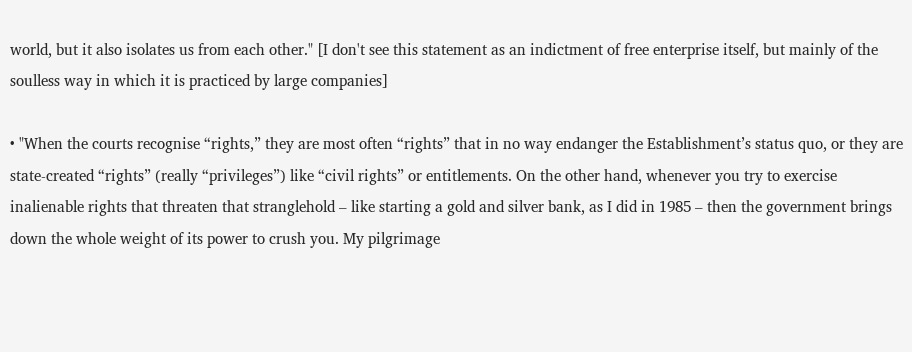world, but it also isolates us from each other." [I don't see this statement as an indictment of free enterprise itself, but mainly of the soulless way in which it is practiced by large companies]

• "When the courts recognise “rights,” they are most often “rights” that in no way endanger the Establishment’s status quo, or they are state-created “rights” (really “privileges”) like “civil rights” or entitlements. On the other hand, whenever you try to exercise inalienable rights that threaten that stranglehold – like starting a gold and silver bank, as I did in 1985 – then the government brings down the whole weight of its power to crush you. My pilgrimage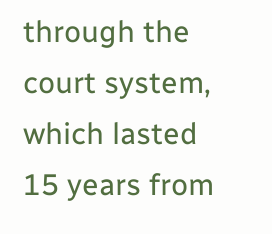through the court system, which lasted 15 years from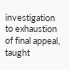investigation to exhaustion of final appeal, taught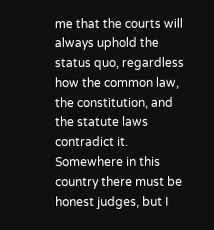me that the courts will always uphold the status quo, regardless how the common law, the constitution, and the statute laws contradict it. Somewhere in this country there must be honest judges, but I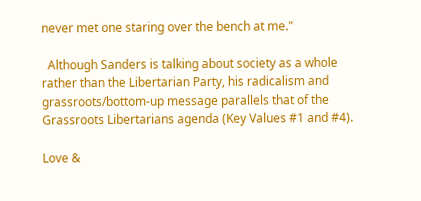never met one staring over the bench at me."

  Although Sanders is talking about society as a whole rather than the Libertarian Party, his radicalism and grassroots/bottom-up message parallels that of the Grassroots Libertarians agenda (Key Values #1 and #4).

Love &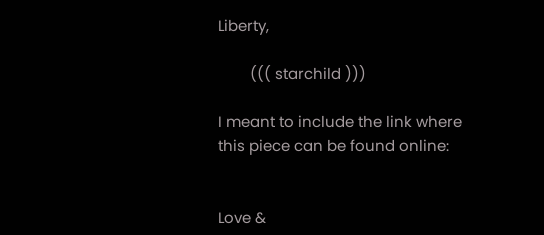Liberty,

        ((( starchild )))

I meant to include the link where this piece can be found online:


Love &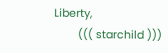Liberty,
        ((( starchild )))